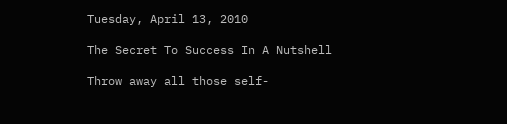Tuesday, April 13, 2010

The Secret To Success In A Nutshell

Throw away all those self-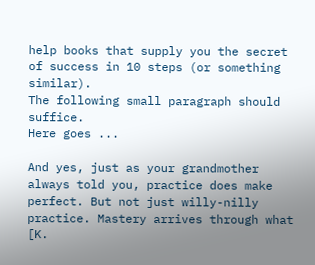help books that supply you the secret of success in 10 steps (or something similar).
The following small paragraph should suffice.
Here goes ...

And yes, just as your grandmother always told you, practice does make perfect. But not just willy-nilly practice. Mastery arrives through what [K.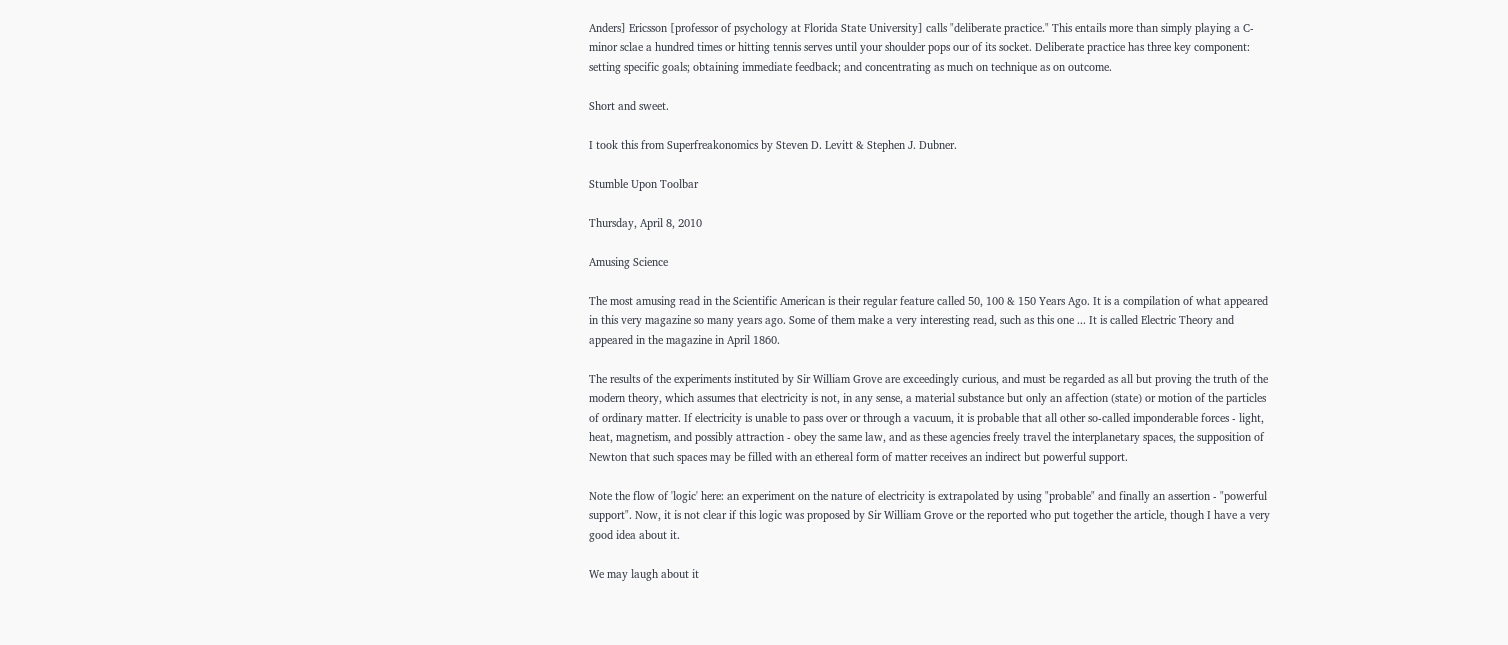Anders] Ericsson [professor of psychology at Florida State University] calls "deliberate practice." This entails more than simply playing a C-minor sclae a hundred times or hitting tennis serves until your shoulder pops our of its socket. Deliberate practice has three key component: setting specific goals; obtaining immediate feedback; and concentrating as much on technique as on outcome.

Short and sweet.

I took this from Superfreakonomics by Steven D. Levitt & Stephen J. Dubner.

Stumble Upon Toolbar

Thursday, April 8, 2010

Amusing Science

The most amusing read in the Scientific American is their regular feature called 50, 100 & 150 Years Ago. It is a compilation of what appeared in this very magazine so many years ago. Some of them make a very interesting read, such as this one ... It is called Electric Theory and appeared in the magazine in April 1860.

The results of the experiments instituted by Sir William Grove are exceedingly curious, and must be regarded as all but proving the truth of the modern theory, which assumes that electricity is not, in any sense, a material substance but only an affection (state) or motion of the particles of ordinary matter. If electricity is unable to pass over or through a vacuum, it is probable that all other so-called imponderable forces - light, heat, magnetism, and possibly attraction - obey the same law, and as these agencies freely travel the interplanetary spaces, the supposition of Newton that such spaces may be filled with an ethereal form of matter receives an indirect but powerful support.

Note the flow of 'logic' here: an experiment on the nature of electricity is extrapolated by using "probable" and finally an assertion - "powerful support". Now, it is not clear if this logic was proposed by Sir William Grove or the reported who put together the article, though I have a very good idea about it.

We may laugh about it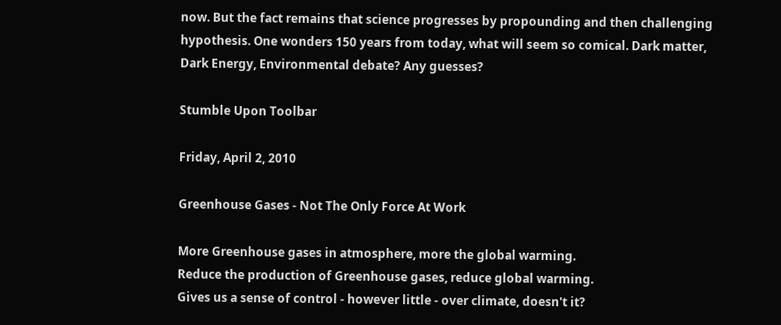now. But the fact remains that science progresses by propounding and then challenging hypothesis. One wonders 150 years from today, what will seem so comical. Dark matter, Dark Energy, Environmental debate? Any guesses?

Stumble Upon Toolbar

Friday, April 2, 2010

Greenhouse Gases - Not The Only Force At Work

More Greenhouse gases in atmosphere, more the global warming.
Reduce the production of Greenhouse gases, reduce global warming.
Gives us a sense of control - however little - over climate, doesn't it?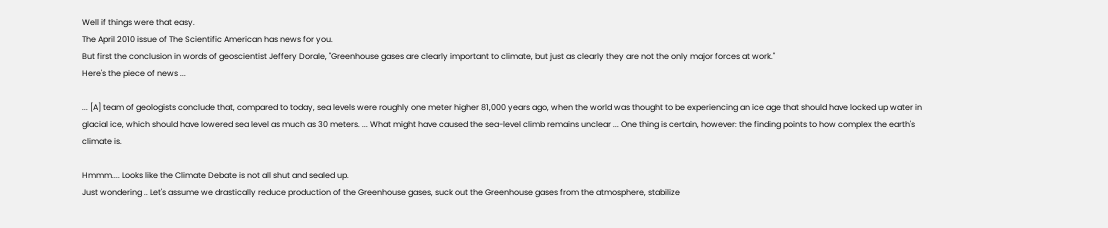Well if things were that easy.
The April 2010 issue of The Scientific American has news for you.
But first the conclusion in words of geoscientist Jeffery Dorale, "Greenhouse gases are clearly important to climate, but just as clearly they are not the only major forces at work."
Here's the piece of news ...

... [A] team of geologists conclude that, compared to today, sea levels were roughly one meter higher 81,000 years ago, when the world was thought to be experiencing an ice age that should have locked up water in glacial ice, which should have lowered sea level as much as 30 meters. ... What might have caused the sea-level climb remains unclear ... One thing is certain, however: the finding points to how complex the earth's climate is.

Hmmm.... Looks like the Climate Debate is not all shut and sealed up.
Just wondering .. Let's assume we drastically reduce production of the Greenhouse gases, suck out the Greenhouse gases from the atmosphere, stabilize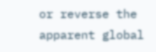or reverse the apparent global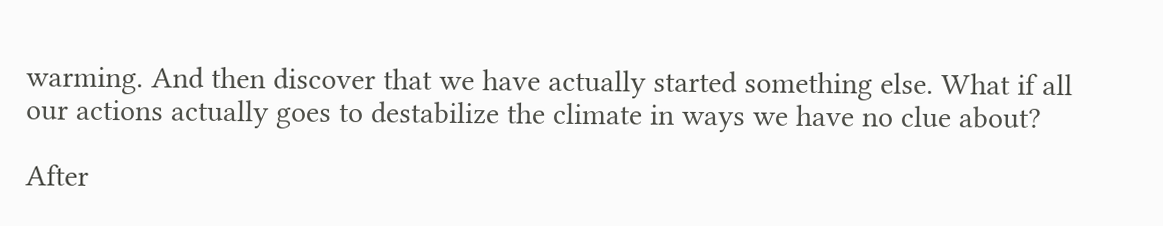warming. And then discover that we have actually started something else. What if all our actions actually goes to destabilize the climate in ways we have no clue about?

After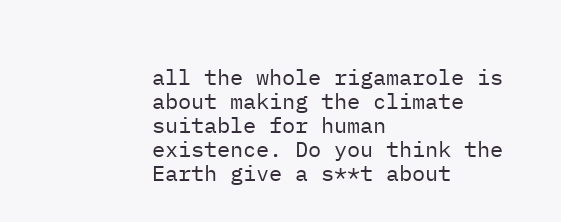all the whole rigamarole is about making the climate suitable for human existence. Do you think the Earth give a s**t about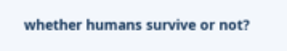whether humans survive or not?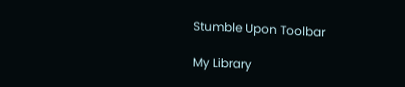Stumble Upon Toolbar

My Library